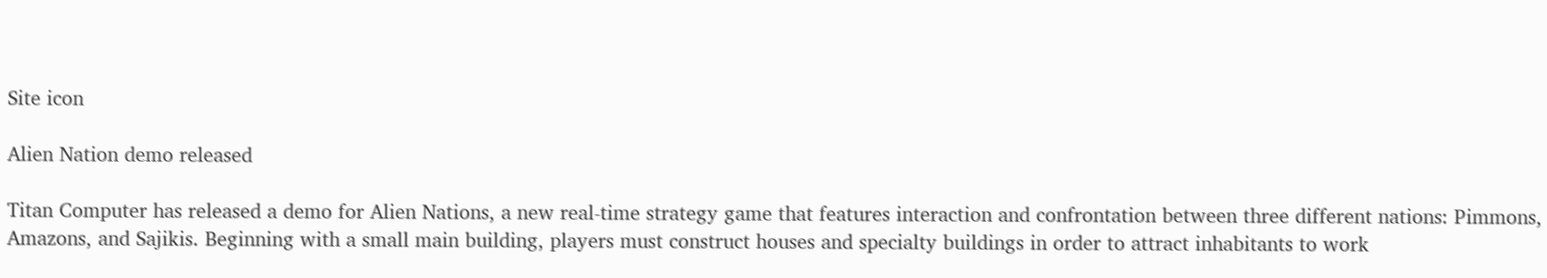Site icon

Alien Nation demo released

Titan Computer has released a demo for Alien Nations, a new real-time strategy game that features interaction and confrontation between three different nations: Pimmons, Amazons, and Sajikis. Beginning with a small main building, players must construct houses and specialty buildings in order to attract inhabitants to work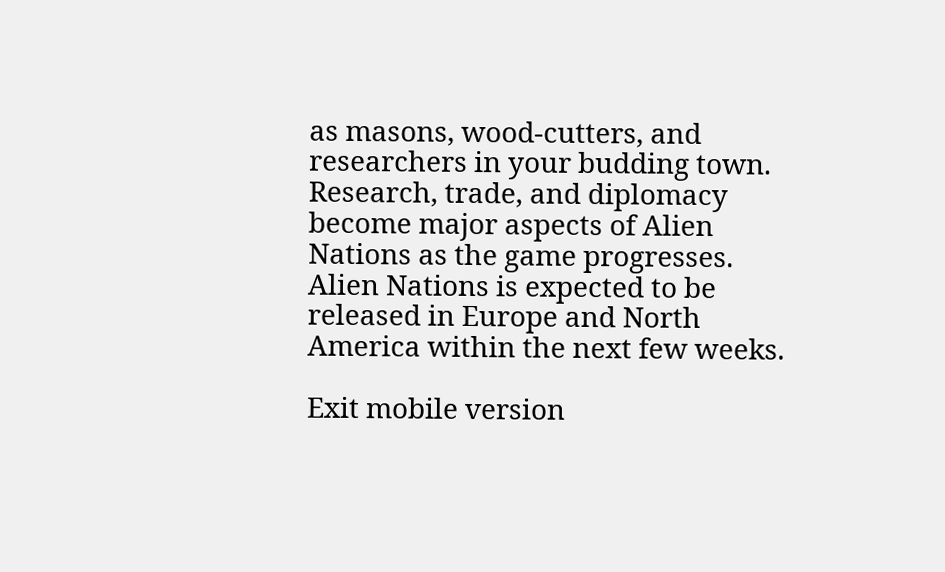as masons, wood-cutters, and researchers in your budding town. Research, trade, and diplomacy become major aspects of Alien Nations as the game progresses. Alien Nations is expected to be released in Europe and North America within the next few weeks.

Exit mobile version